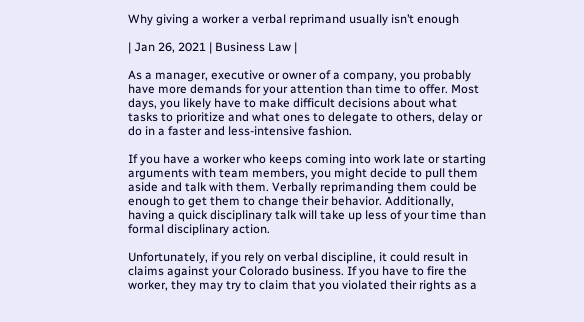Why giving a worker a verbal reprimand usually isn’t enough

| Jan 26, 2021 | Business Law |

As a manager, executive or owner of a company, you probably have more demands for your attention than time to offer. Most days, you likely have to make difficult decisions about what tasks to prioritize and what ones to delegate to others, delay or do in a faster and less-intensive fashion.

If you have a worker who keeps coming into work late or starting arguments with team members, you might decide to pull them aside and talk with them. Verbally reprimanding them could be enough to get them to change their behavior. Additionally, having a quick disciplinary talk will take up less of your time than formal disciplinary action.

Unfortunately, if you rely on verbal discipline, it could result in claims against your Colorado business. If you have to fire the worker, they may try to claim that you violated their rights as a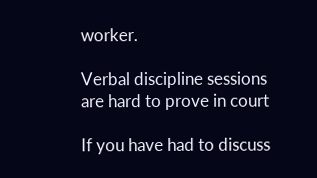worker.

Verbal discipline sessions are hard to prove in court

If you have had to discuss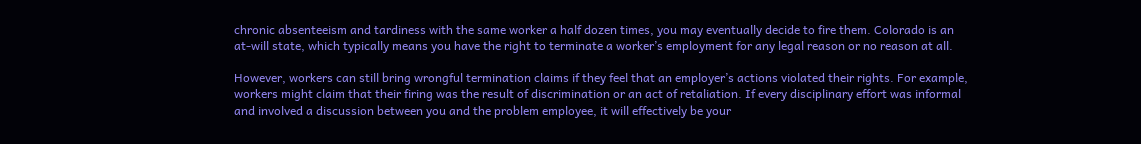chronic absenteeism and tardiness with the same worker a half dozen times, you may eventually decide to fire them. Colorado is an at-will state, which typically means you have the right to terminate a worker’s employment for any legal reason or no reason at all.

However, workers can still bring wrongful termination claims if they feel that an employer’s actions violated their rights. For example, workers might claim that their firing was the result of discrimination or an act of retaliation. If every disciplinary effort was informal and involved a discussion between you and the problem employee, it will effectively be your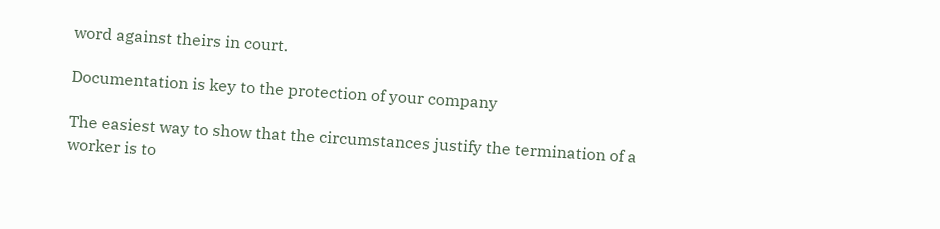word against theirs in court.

Documentation is key to the protection of your company

The easiest way to show that the circumstances justify the termination of a worker is to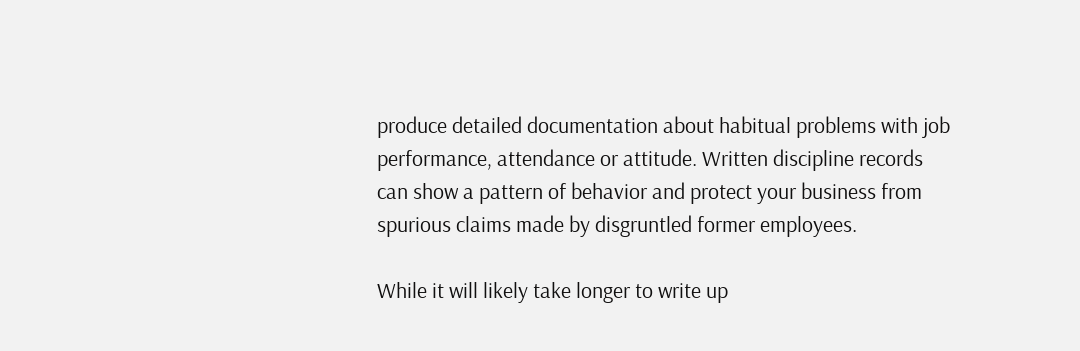produce detailed documentation about habitual problems with job performance, attendance or attitude. Written discipline records can show a pattern of behavior and protect your business from spurious claims made by disgruntled former employees.

While it will likely take longer to write up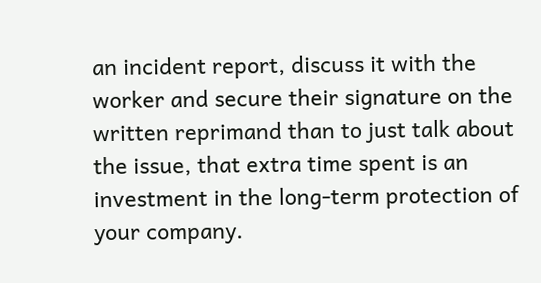an incident report, discuss it with the worker and secure their signature on the written reprimand than to just talk about the issue, that extra time spent is an investment in the long-term protection of your company.